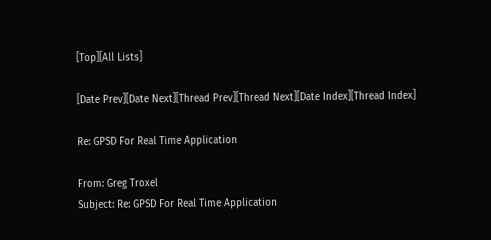[Top][All Lists]

[Date Prev][Date Next][Thread Prev][Thread Next][Date Index][Thread Index]

Re: GPSD For Real Time Application

From: Greg Troxel
Subject: Re: GPSD For Real Time Application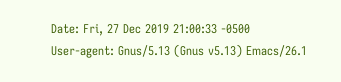Date: Fri, 27 Dec 2019 21:00:33 -0500
User-agent: Gnus/5.13 (Gnus v5.13) Emacs/26.1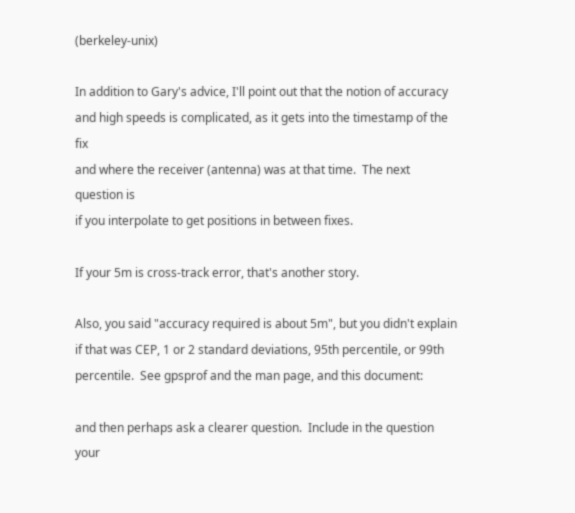(berkeley-unix)

In addition to Gary's advice, I'll point out that the notion of accuracy
and high speeds is complicated, as it gets into the timestamp of the fix
and where the receiver (antenna) was at that time.  The next question is
if you interpolate to get positions in between fixes.

If your 5m is cross-track error, that's another story.

Also, you said "accuracy required is about 5m", but you didn't explain
if that was CEP, 1 or 2 standard deviations, 95th percentile, or 99th
percentile.  See gpsprof and the man page, and this document:

and then perhaps ask a clearer question.  Include in the question your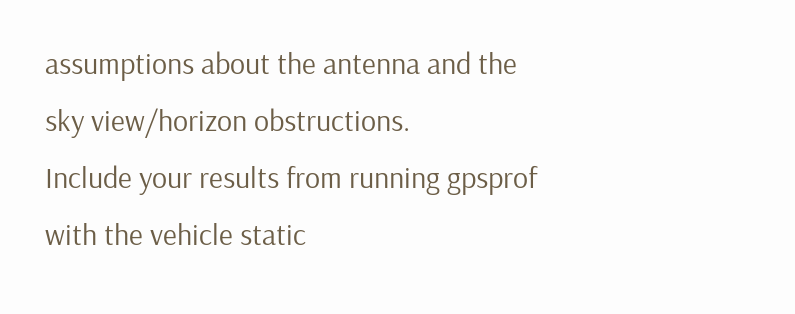assumptions about the antenna and the sky view/horizon obstructions.
Include your results from running gpsprof with the vehicle static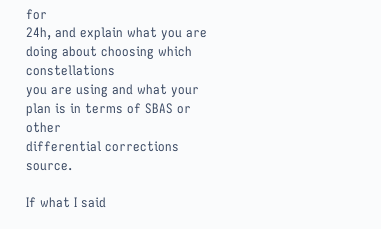for
24h, and explain what you are doing about choosing which constellations
you are using and what your plan is in terms of SBAS or other
differential corrections source.

If what I said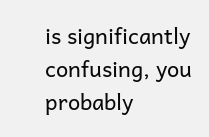is significantly confusing, you probably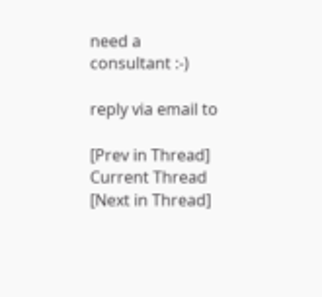need a
consultant :-)

reply via email to

[Prev in Thread] Current Thread [Next in Thread]